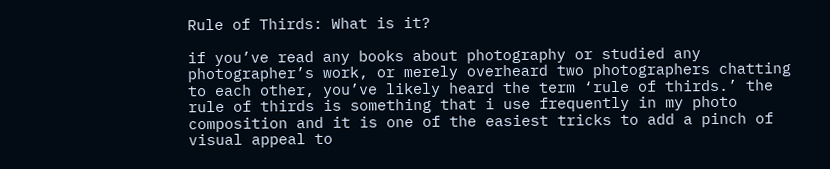Rule of Thirds: What is it?

if you’ve read any books about photography or studied any photographer’s work, or merely overheard two photographers chatting to each other, you’ve likely heard the term ‘rule of thirds.’ the rule of thirds is something that i use frequently in my photo composition and it is one of the easiest tricks to add a pinch of visual appeal to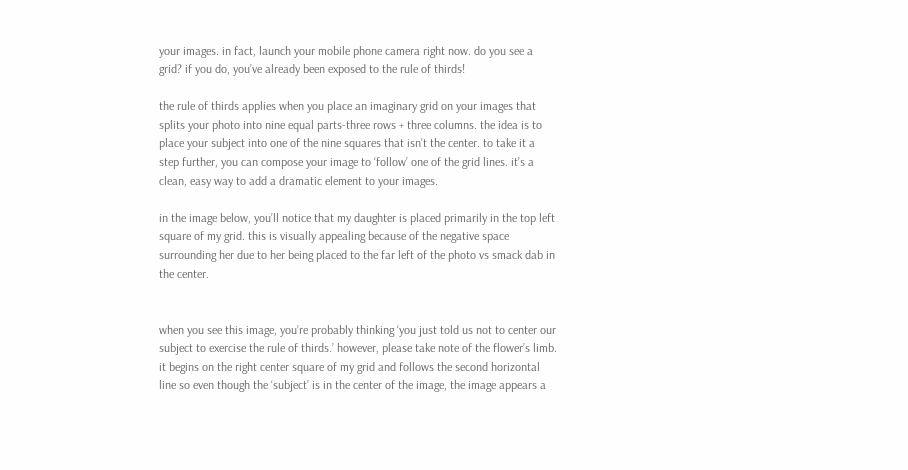your images. in fact, launch your mobile phone camera right now. do you see a grid? if you do, you’ve already been exposed to the rule of thirds!

the rule of thirds applies when you place an imaginary grid on your images that splits your photo into nine equal parts-three rows + three columns. the idea is to place your subject into one of the nine squares that isn’t the center. to take it a step further, you can compose your image to ‘follow’ one of the grid lines. it’s a clean, easy way to add a dramatic element to your images.

in the image below, you’ll notice that my daughter is placed primarily in the top left square of my grid. this is visually appealing because of the negative space surrounding her due to her being placed to the far left of the photo vs smack dab in the center.


when you see this image, you’re probably thinking ‘you just told us not to center our subject to exercise the rule of thirds.’ however, please take note of the flower’s limb. it begins on the right center square of my grid and follows the second horizontal line so even though the ‘subject’ is in the center of the image, the image appears a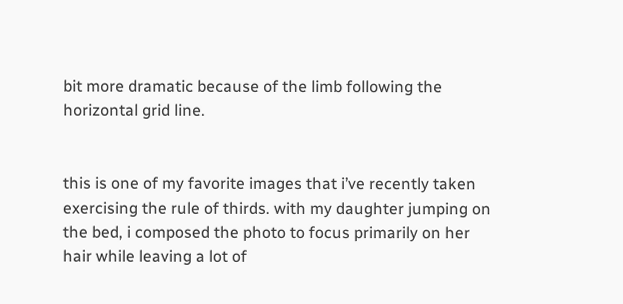bit more dramatic because of the limb following the horizontal grid line.


this is one of my favorite images that i’ve recently taken exercising the rule of thirds. with my daughter jumping on the bed, i composed the photo to focus primarily on her hair while leaving a lot of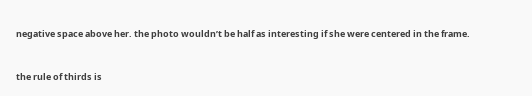negative space above her. the photo wouldn’t be half as interesting if she were centered in the frame.


the rule of thirds is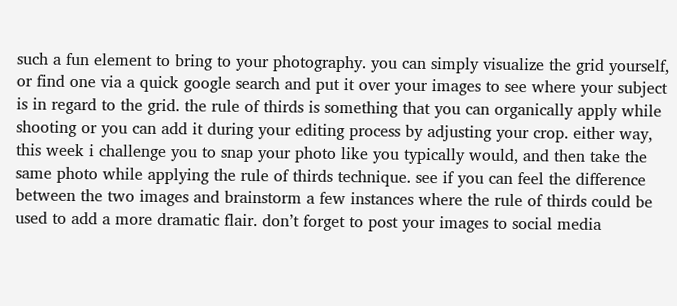such a fun element to bring to your photography. you can simply visualize the grid yourself, or find one via a quick google search and put it over your images to see where your subject is in regard to the grid. the rule of thirds is something that you can organically apply while shooting or you can add it during your editing process by adjusting your crop. either way, this week i challenge you to snap your photo like you typically would, and then take the same photo while applying the rule of thirds technique. see if you can feel the difference between the two images and brainstorm a few instances where the rule of thirds could be used to add a more dramatic flair. don’t forget to post your images to social media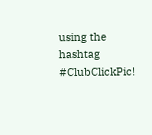using the hashtag #ClubClickPic!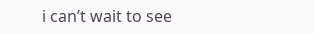i can’t wait to see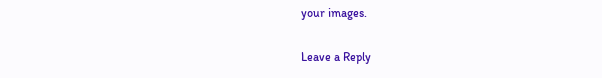your images.

Leave a Reply